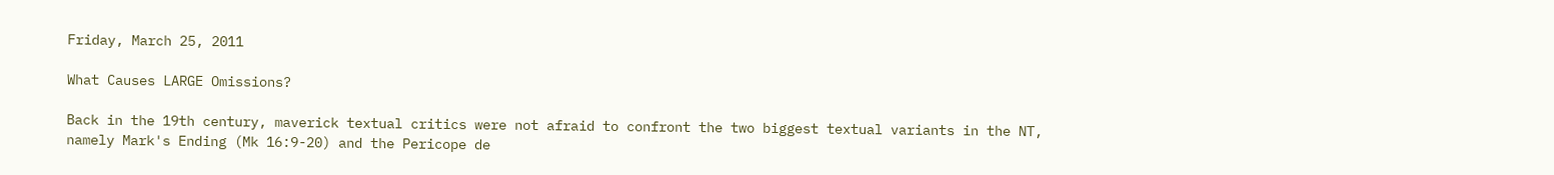Friday, March 25, 2011

What Causes LARGE Omissions?

Back in the 19th century, maverick textual critics were not afraid to confront the two biggest textual variants in the NT, namely Mark's Ending (Mk 16:9-20) and the Pericope de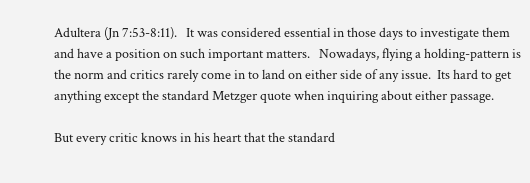Adultera (Jn 7:53-8:11).   It was considered essential in those days to investigate them and have a position on such important matters.   Nowadays, flying a holding-pattern is the norm and critics rarely come in to land on either side of any issue.  Its hard to get anything except the standard Metzger quote when inquiring about either passage.

But every critic knows in his heart that the standard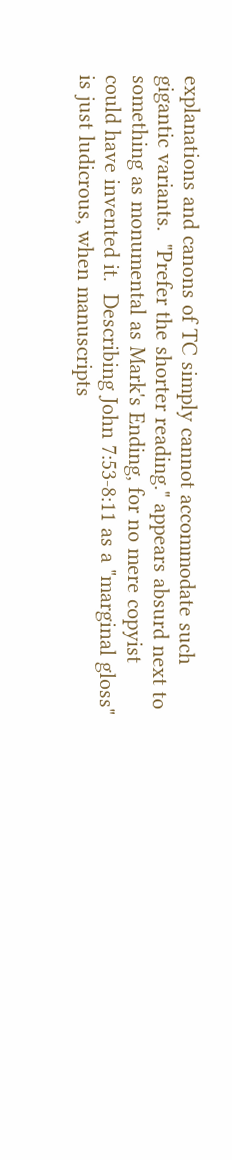explanations and canons of TC simply cannot accommodate such gigantic variants.  "Prefer the shorter reading." appears absurd next to something as monumental as Mark's Ending, for no mere copyist could have invented it.  Describing John 7:53-8:11 as a "marginal gloss" is just ludicrous, when manuscripts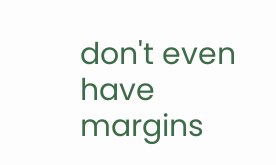don't even have margins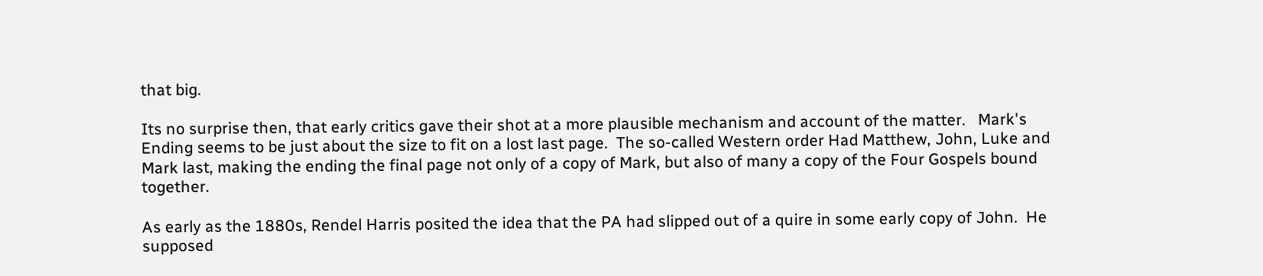that big.

Its no surprise then, that early critics gave their shot at a more plausible mechanism and account of the matter.   Mark's Ending seems to be just about the size to fit on a lost last page.  The so-called Western order Had Matthew, John, Luke and Mark last, making the ending the final page not only of a copy of Mark, but also of many a copy of the Four Gospels bound together.

As early as the 1880s, Rendel Harris posited the idea that the PA had slipped out of a quire in some early copy of John.  He supposed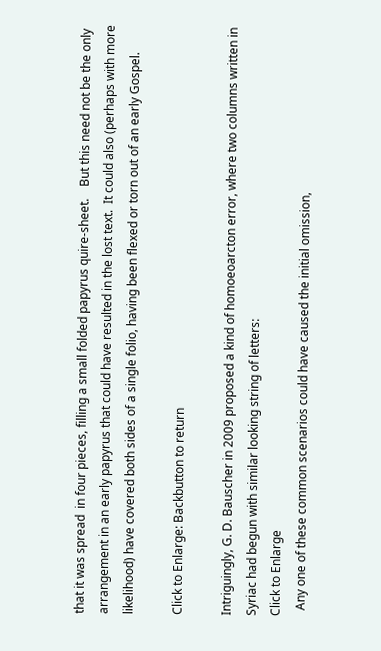that it was spread  in four pieces, filling a small folded papyrus quire-sheet.    But this need not be the only arrangement in an early papyrus that could have resulted in the lost text.  It could also (perhaps with more likelihood) have covered both sides of a single folio, having been flexed or torn out of an early Gospel.

Click to Enlarge: Backbutton to return

Intriguingly, G. D. Bauscher in 2009 proposed a kind of homoeoarcton error, where two columns written in Syriac had begun with similar looking string of letters:
Click to Enlarge
  Any one of these common scenarios could have caused the initial omission,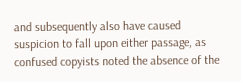and subsequently also have caused suspicion to fall upon either passage, as confused copyists noted the absence of the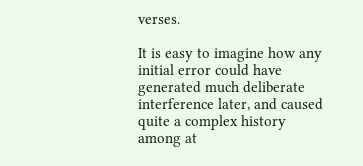verses.

It is easy to imagine how any initial error could have generated much deliberate interference later, and caused quite a complex history among at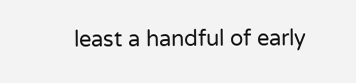least a handful of early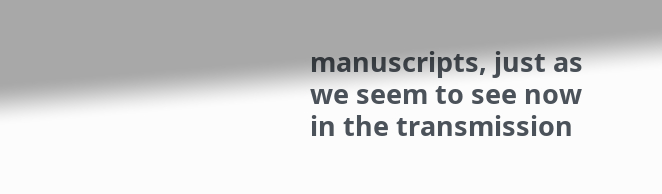manuscripts, just as we seem to see now in the transmission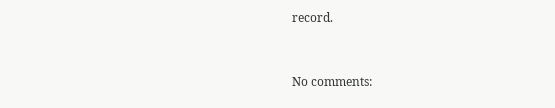record.


No comments: